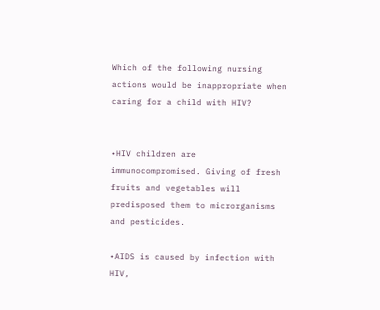Which of the following nursing actions would be inappropriate when caring for a child with HIV?


•HIV children are immunocompromised. Giving of fresh fruits and vegetables will predisposed them to microrganisms and pesticides.

•AIDS is caused by infection with HIV,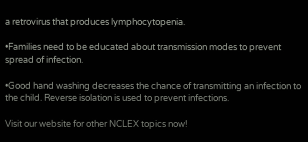a retrovirus that produces lymphocytopenia.

•Families need to be educated about transmission modes to prevent spread of infection.

•Good hand washing decreases the chance of transmitting an infection to the child. Reverse isolation is used to prevent infections.

Visit our website for other NCLEX topics now!